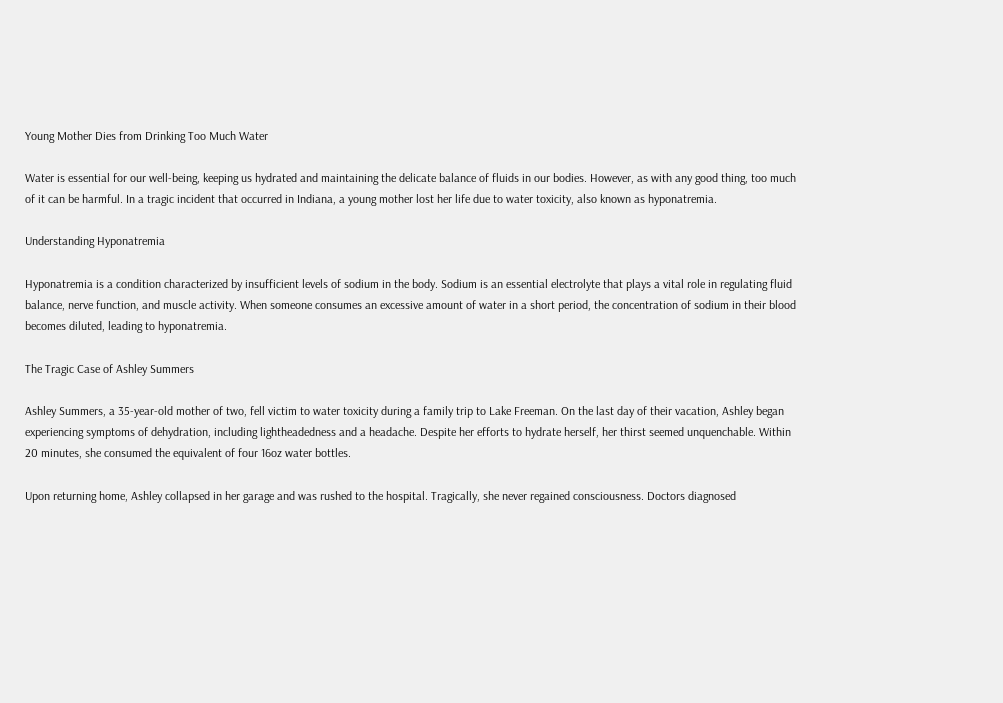Young Mother Dies from Drinking Too Much Water

Water is essential for our well-being, keeping us hydrated and maintaining the delicate balance of fluids in our bodies. However, as with any good thing, too much of it can be harmful. In a tragic incident that occurred in Indiana, a young mother lost her life due to water toxicity, also known as hyponatremia.

Understanding Hyponatremia

Hyponatremia is a condition characterized by insufficient levels of sodium in the body. Sodium is an essential electrolyte that plays a vital role in regulating fluid balance, nerve function, and muscle activity. When someone consumes an excessive amount of water in a short period, the concentration of sodium in their blood becomes diluted, leading to hyponatremia.

The Tragic Case of Ashley Summers

Ashley Summers, a 35-year-old mother of two, fell victim to water toxicity during a family trip to Lake Freeman. On the last day of their vacation, Ashley began experiencing symptoms of dehydration, including lightheadedness and a headache. Despite her efforts to hydrate herself, her thirst seemed unquenchable. Within 20 minutes, she consumed the equivalent of four 16oz water bottles.

Upon returning home, Ashley collapsed in her garage and was rushed to the hospital. Tragically, she never regained consciousness. Doctors diagnosed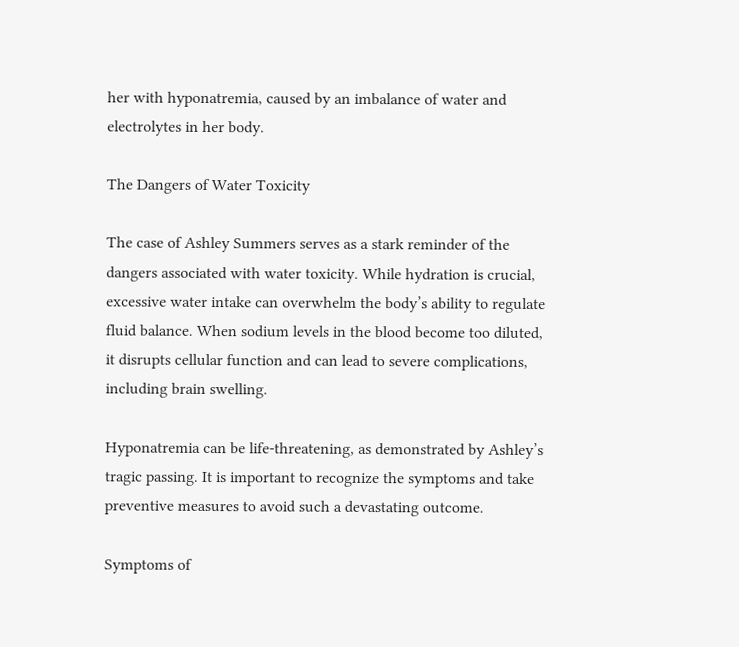her with hyponatremia, caused by an imbalance of water and electrolytes in her body.

The Dangers of Water Toxicity

The case of Ashley Summers serves as a stark reminder of the dangers associated with water toxicity. While hydration is crucial, excessive water intake can overwhelm the body’s ability to regulate fluid balance. When sodium levels in the blood become too diluted, it disrupts cellular function and can lead to severe complications, including brain swelling.

Hyponatremia can be life-threatening, as demonstrated by Ashley’s tragic passing. It is important to recognize the symptoms and take preventive measures to avoid such a devastating outcome.

Symptoms of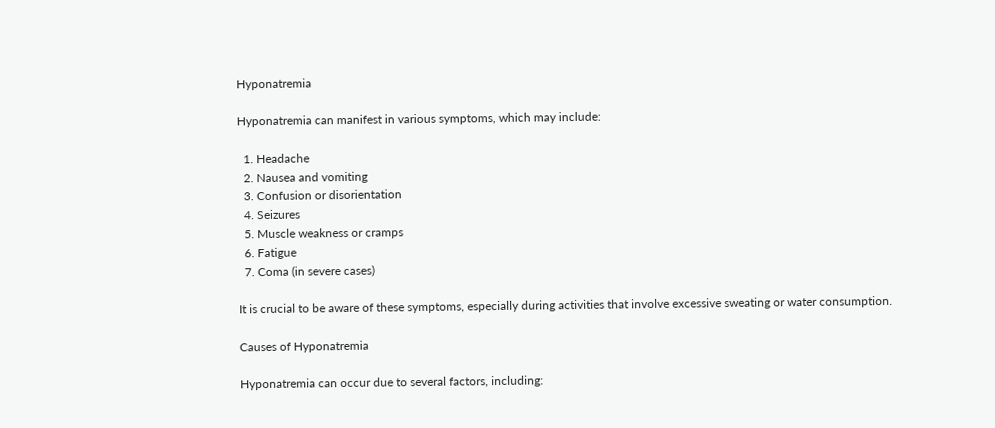Hyponatremia

Hyponatremia can manifest in various symptoms, which may include:

  1. Headache
  2. Nausea and vomiting
  3. Confusion or disorientation
  4. Seizures
  5. Muscle weakness or cramps
  6. Fatigue
  7. Coma (in severe cases)

It is crucial to be aware of these symptoms, especially during activities that involve excessive sweating or water consumption.

Causes of Hyponatremia

Hyponatremia can occur due to several factors, including: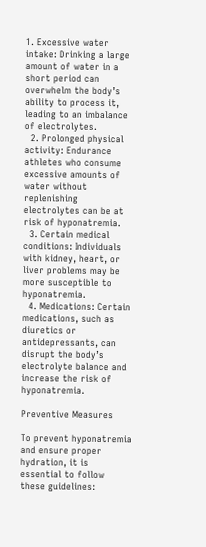1. Excessive water intake: Drinking a large amount of water in a short period can overwhelm the body’s ability to process it, leading to an imbalance of electrolytes.
  2. Prolonged physical activity: Endurance athletes who consume excessive amounts of water without replenishing electrolytes can be at risk of hyponatremia.
  3. Certain medical conditions: Individuals with kidney, heart, or liver problems may be more susceptible to hyponatremia.
  4. Medications: Certain medications, such as diuretics or antidepressants, can disrupt the body’s electrolyte balance and increase the risk of hyponatremia.

Preventive Measures

To prevent hyponatremia and ensure proper hydration, it is essential to follow these guidelines: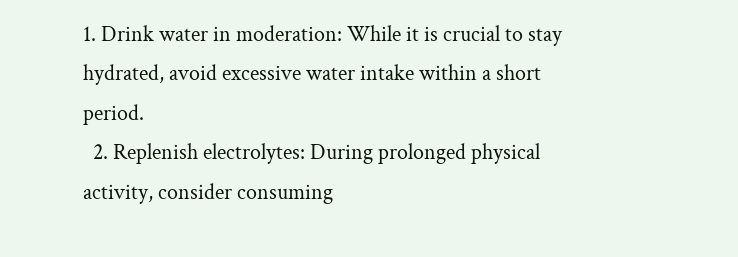1. Drink water in moderation: While it is crucial to stay hydrated, avoid excessive water intake within a short period.
  2. Replenish electrolytes: During prolonged physical activity, consider consuming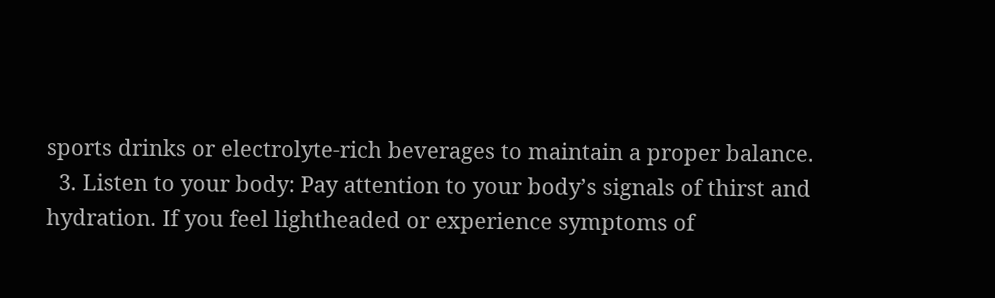sports drinks or electrolyte-rich beverages to maintain a proper balance.
  3. Listen to your body: Pay attention to your body’s signals of thirst and hydration. If you feel lightheaded or experience symptoms of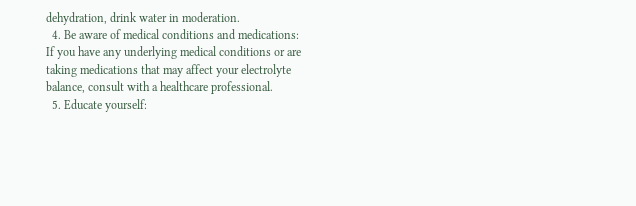dehydration, drink water in moderation.
  4. Be aware of medical conditions and medications: If you have any underlying medical conditions or are taking medications that may affect your electrolyte balance, consult with a healthcare professional.
  5. Educate yourself: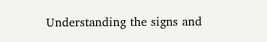Understanding the signs and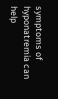symptoms of hyponatremia can help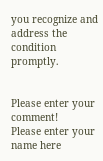you recognize and address the condition promptly.


Please enter your comment!
Please enter your name here